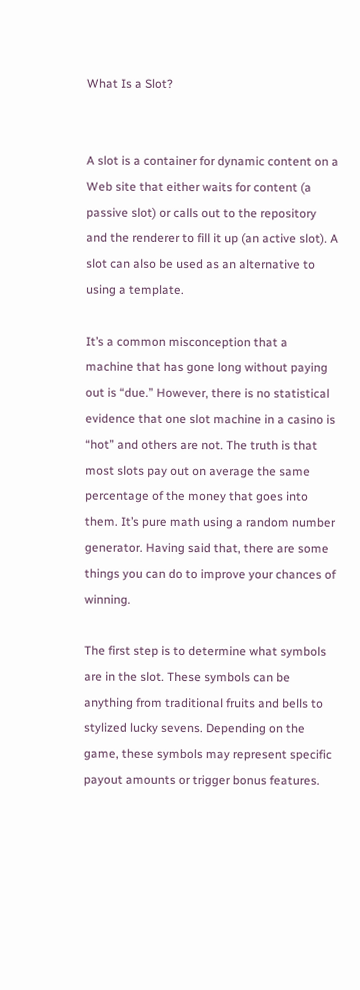What Is a Slot?


A slot is a container for dynamic content on a Web site that either waits for content (a passive slot) or calls out to the repository and the renderer to fill it up (an active slot). A slot can also be used as an alternative to using a template.

It’s a common misconception that a machine that has gone long without paying out is “due.” However, there is no statistical evidence that one slot machine in a casino is “hot” and others are not. The truth is that most slots pay out on average the same percentage of the money that goes into them. It’s pure math using a random number generator. Having said that, there are some things you can do to improve your chances of winning.

The first step is to determine what symbols are in the slot. These symbols can be anything from traditional fruits and bells to stylized lucky sevens. Depending on the game, these symbols may represent specific payout amounts or trigger bonus features.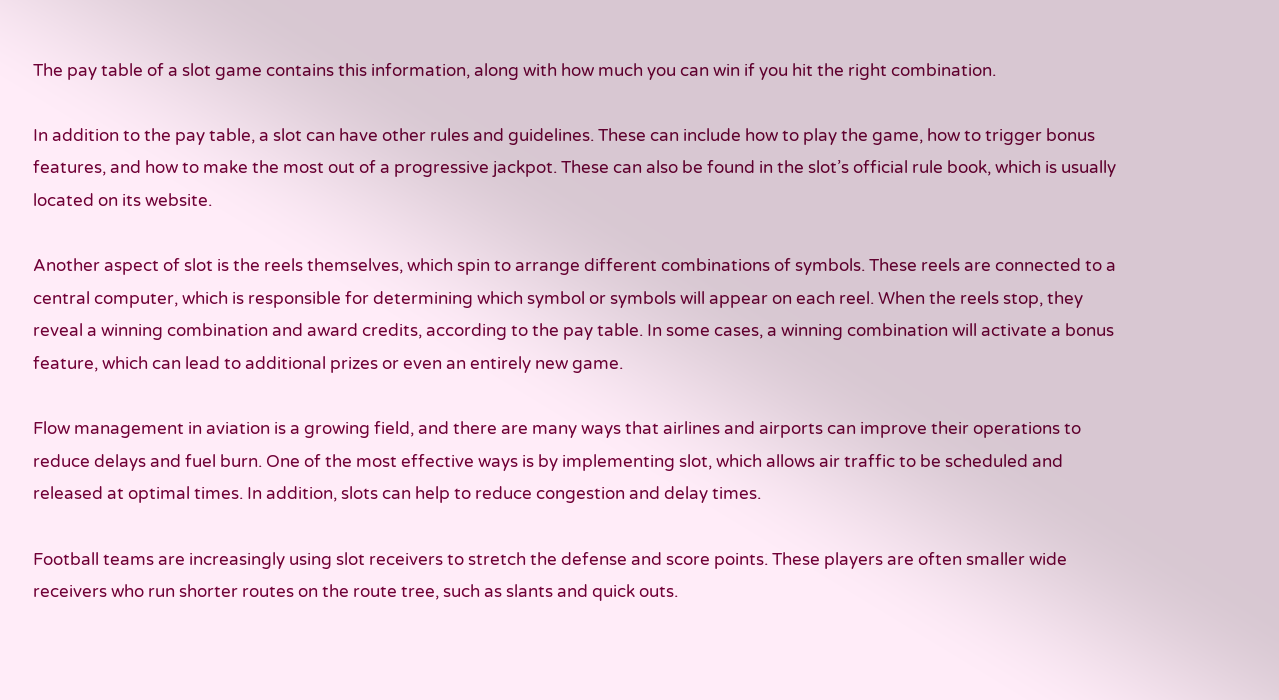The pay table of a slot game contains this information, along with how much you can win if you hit the right combination.

In addition to the pay table, a slot can have other rules and guidelines. These can include how to play the game, how to trigger bonus features, and how to make the most out of a progressive jackpot. These can also be found in the slot’s official rule book, which is usually located on its website.

Another aspect of slot is the reels themselves, which spin to arrange different combinations of symbols. These reels are connected to a central computer, which is responsible for determining which symbol or symbols will appear on each reel. When the reels stop, they reveal a winning combination and award credits, according to the pay table. In some cases, a winning combination will activate a bonus feature, which can lead to additional prizes or even an entirely new game.

Flow management in aviation is a growing field, and there are many ways that airlines and airports can improve their operations to reduce delays and fuel burn. One of the most effective ways is by implementing slot, which allows air traffic to be scheduled and released at optimal times. In addition, slots can help to reduce congestion and delay times.

Football teams are increasingly using slot receivers to stretch the defense and score points. These players are often smaller wide receivers who run shorter routes on the route tree, such as slants and quick outs.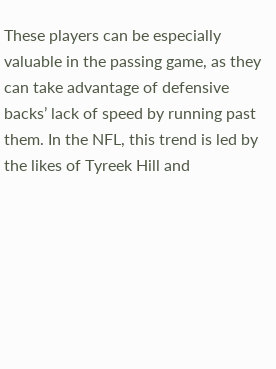These players can be especially valuable in the passing game, as they can take advantage of defensive backs’ lack of speed by running past them. In the NFL, this trend is led by the likes of Tyreek Hill and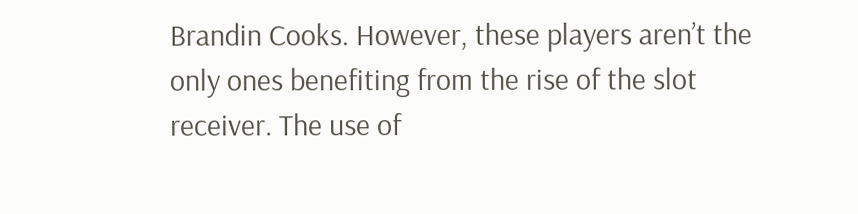Brandin Cooks. However, these players aren’t the only ones benefiting from the rise of the slot receiver. The use of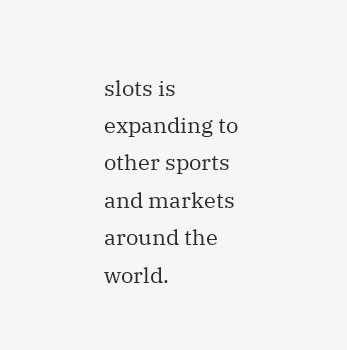slots is expanding to other sports and markets around the world.